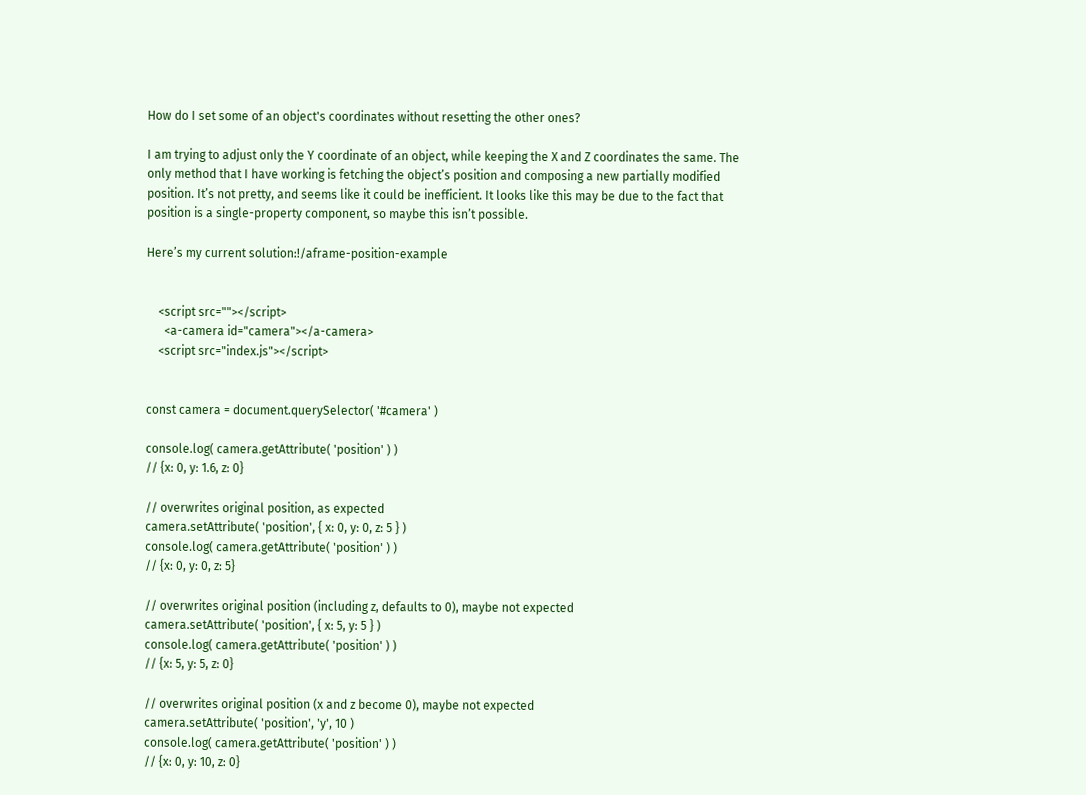How do I set some of an object's coordinates without resetting the other ones?

I am trying to adjust only the Y coordinate of an object, while keeping the X and Z coordinates the same. The only method that I have working is fetching the object’s position and composing a new partially modified position. It’s not pretty, and seems like it could be inefficient. It looks like this may be due to the fact that position is a single-property component, so maybe this isn’t possible.

Here’s my current solution:!/aframe-position-example


    <script src=""></script>
      <a-camera id="camera"></a-camera>
    <script src="index.js"></script>


const camera = document.querySelector( '#camera' )

console.log( camera.getAttribute( 'position' ) )
// {x: 0, y: 1.6, z: 0}

// overwrites original position, as expected
camera.setAttribute( 'position', { x: 0, y: 0, z: 5 } )
console.log( camera.getAttribute( 'position' ) )
// {x: 0, y: 0, z: 5}

// overwrites original position (including z, defaults to 0), maybe not expected
camera.setAttribute( 'position', { x: 5, y: 5 } )
console.log( camera.getAttribute( 'position' ) )
// {x: 5, y: 5, z: 0}

// overwrites original position (x and z become 0), maybe not expected
camera.setAttribute( 'position', 'y', 10 )
console.log( camera.getAttribute( 'position' ) )
// {x: 0, y: 10, z: 0}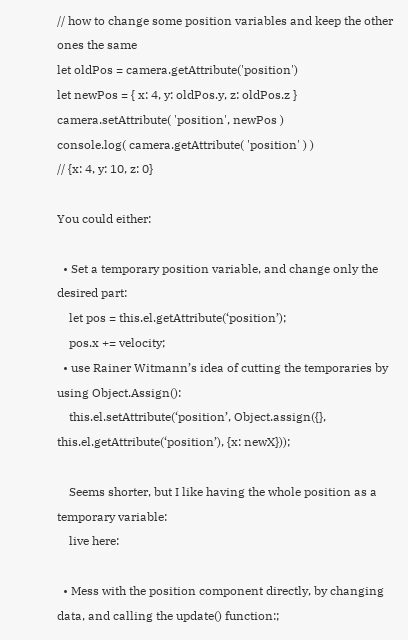// how to change some position variables and keep the other ones the same
let oldPos = camera.getAttribute('position')
let newPos = { x: 4, y: oldPos.y, z: oldPos.z }
camera.setAttribute( 'position', newPos )
console.log( camera.getAttribute( 'position' ) )
// {x: 4, y: 10, z: 0}

You could either:

  • Set a temporary position variable, and change only the desired part:
    let pos = this.el.getAttribute(‘position’);
    pos.x += velocity;
  • use Rainer Witmann’s idea of cutting the temporaries by using Object.Assign():
    this.el.setAttribute(‘position’, Object.assign({}, this.el.getAttribute(‘position’), {x: newX}));

    Seems shorter, but I like having the whole position as a temporary variable:
    live here:

  • Mess with the position component directly, by changing data, and calling the update() function:;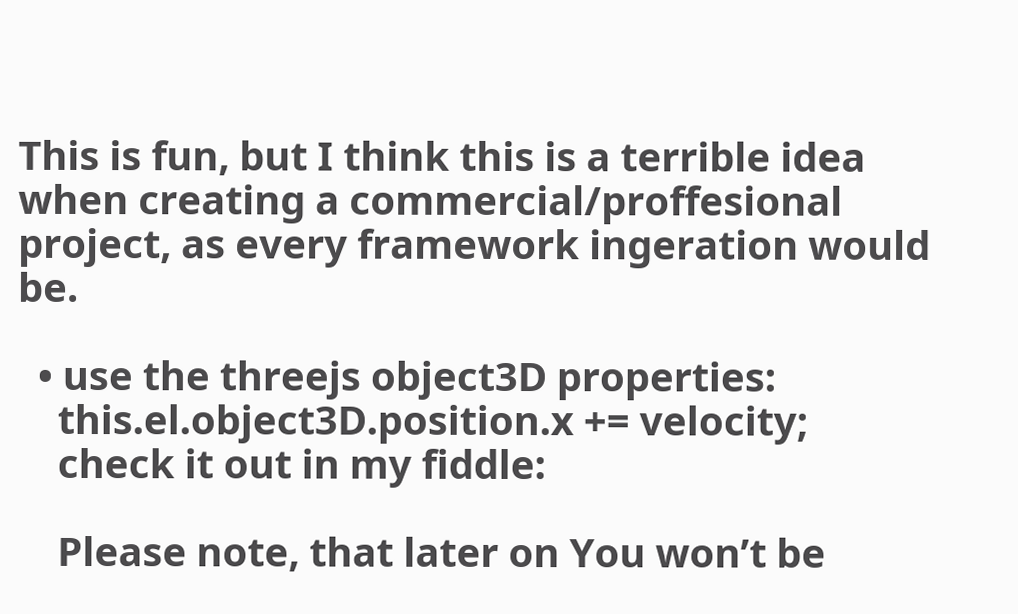This is fun, but I think this is a terrible idea when creating a commercial/proffesional project, as every framework ingeration would be.

  • use the threejs object3D properties:
    this.el.object3D.position.x += velocity;
    check it out in my fiddle:

    Please note, that later on You won’t be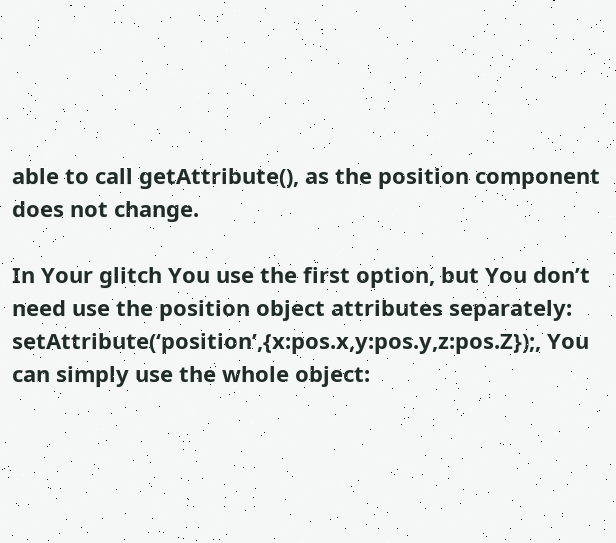able to call getAttribute(), as the position component does not change.

In Your glitch You use the first option, but You don’t need use the position object attributes separately: setAttribute(‘position’,{x:pos.x,y:pos.y,z:pos.Z});, You can simply use the whole object: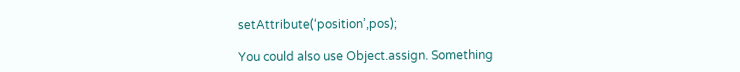setAttribute(‘position’,pos);

You could also use Object.assign. Something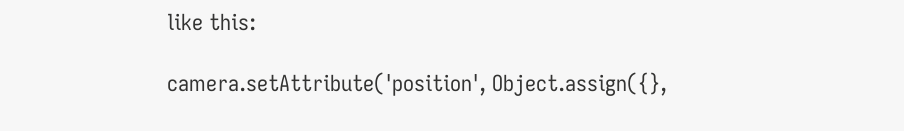like this:

camera.setAttribute('position', Object.assign({},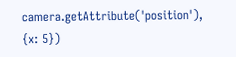camera.getAttribute('position'), {x: 5})